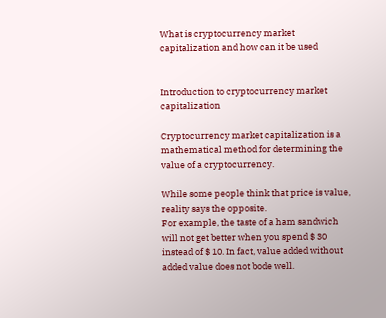What is cryptocurrency market capitalization and how can it be used


Introduction to cryptocurrency market capitalization

Cryptocurrency market capitalization is a mathematical method for determining the value of a cryptocurrency.

While some people think that price is value, reality says the opposite.
For example, the taste of a ham sandwich will not get better when you spend $ 30 instead of $ 10. In fact, value added without added value does not bode well.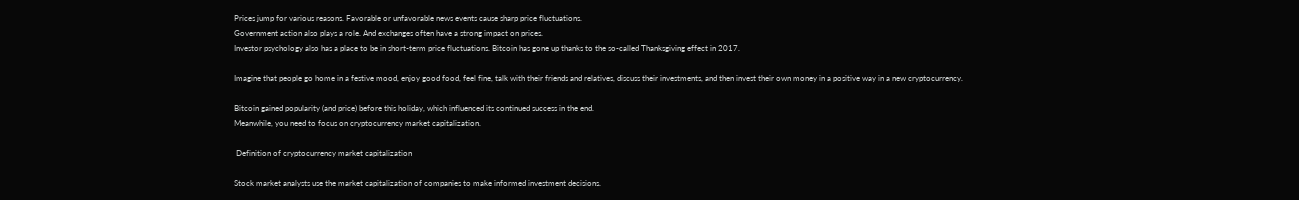Prices jump for various reasons. Favorable or unfavorable news events cause sharp price fluctuations.
Government action also plays a role. And exchanges often have a strong impact on prices.
Investor psychology also has a place to be in short-term price fluctuations. Bitcoin has gone up thanks to the so-called Thanksgiving effect in 2017.

Imagine that people go home in a festive mood, enjoy good food, feel fine, talk with their friends and relatives, discuss their investments, and then invest their own money in a positive way in a new cryptocurrency.

Bitcoin gained popularity (and price) before this holiday, which influenced its continued success in the end.
Meanwhile, you need to focus on cryptocurrency market capitalization.

 Definition of cryptocurrency market capitalization

Stock market analysts use the market capitalization of companies to make informed investment decisions.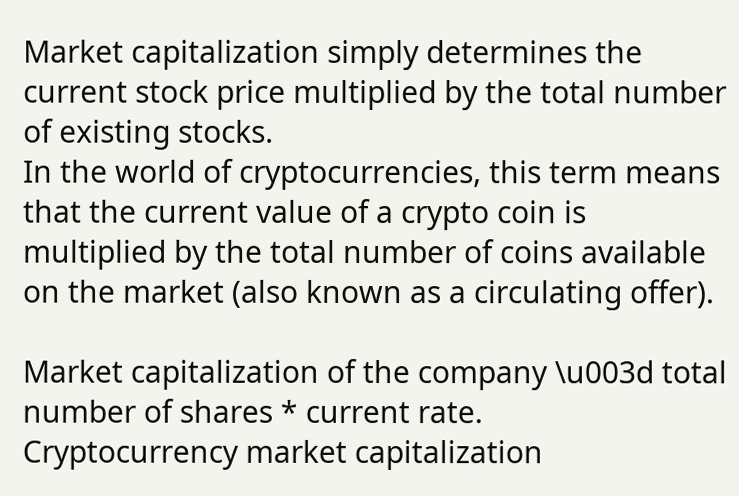Market capitalization simply determines the current stock price multiplied by the total number of existing stocks.
In the world of cryptocurrencies, this term means that the current value of a crypto coin is multiplied by the total number of coins available on the market (also known as a circulating offer).

Market capitalization of the company \u003d total number of shares * current rate.
Cryptocurrency market capitalization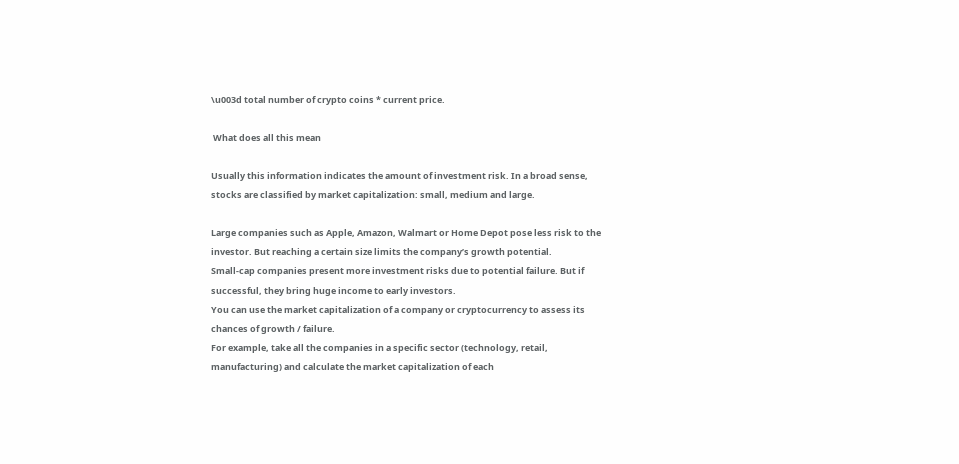\u003d total number of crypto coins * current price.

 What does all this mean

Usually this information indicates the amount of investment risk. In a broad sense, stocks are classified by market capitalization: small, medium and large.

Large companies such as Apple, Amazon, Walmart or Home Depot pose less risk to the investor. But reaching a certain size limits the company’s growth potential.
Small-cap companies present more investment risks due to potential failure. But if successful, they bring huge income to early investors.
You can use the market capitalization of a company or cryptocurrency to assess its chances of growth / failure.
For example, take all the companies in a specific sector (technology, retail, manufacturing) and calculate the market capitalization of each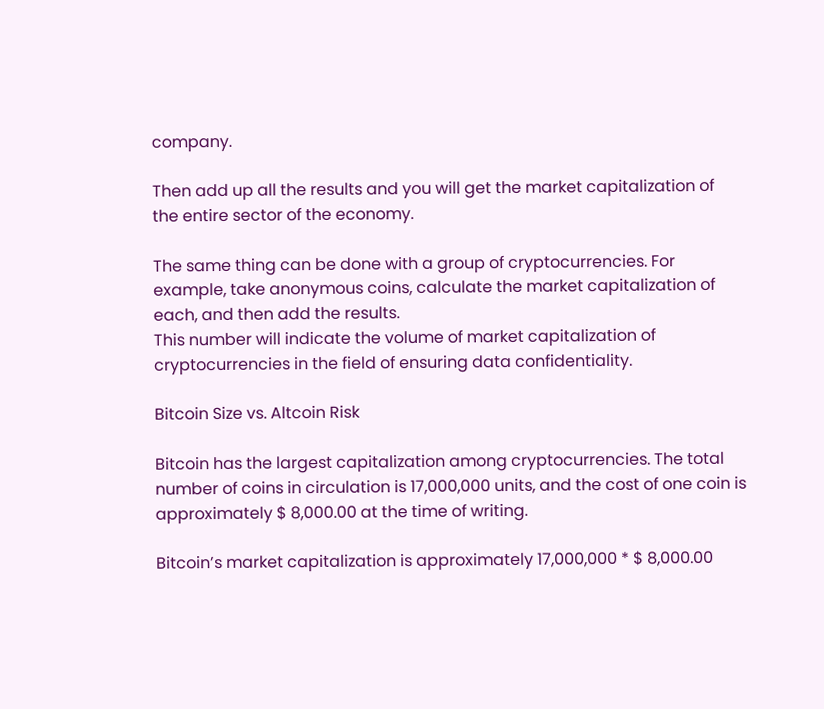company.

Then add up all the results and you will get the market capitalization of the entire sector of the economy.

The same thing can be done with a group of cryptocurrencies. For example, take anonymous coins, calculate the market capitalization of each, and then add the results.
This number will indicate the volume of market capitalization of cryptocurrencies in the field of ensuring data confidentiality.

Bitcoin Size vs. Altcoin Risk

Bitcoin has the largest capitalization among cryptocurrencies. The total number of coins in circulation is 17,000,000 units, and the cost of one coin is approximately $ 8,000.00 at the time of writing.

Bitcoin’s market capitalization is approximately 17,000,000 * $ 8,000.00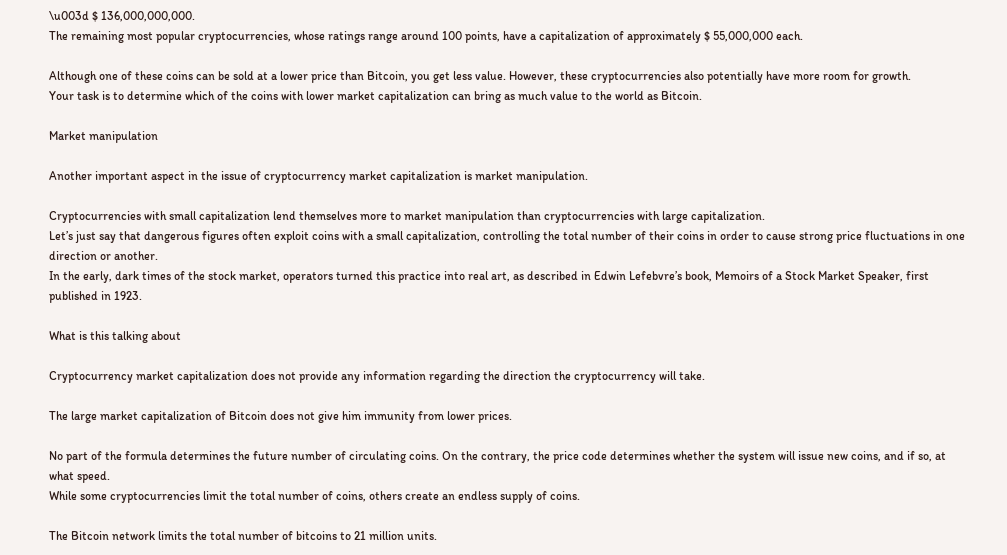\u003d $ 136,000,000,000.
The remaining most popular cryptocurrencies, whose ratings range around 100 points, have a capitalization of approximately $ 55,000,000 each.

Although one of these coins can be sold at a lower price than Bitcoin, you get less value. However, these cryptocurrencies also potentially have more room for growth.
Your task is to determine which of the coins with lower market capitalization can bring as much value to the world as Bitcoin.

Market manipulation

Another important aspect in the issue of cryptocurrency market capitalization is market manipulation.

Cryptocurrencies with small capitalization lend themselves more to market manipulation than cryptocurrencies with large capitalization.
Let’s just say that dangerous figures often exploit coins with a small capitalization, controlling the total number of their coins in order to cause strong price fluctuations in one direction or another.
In the early, dark times of the stock market, operators turned this practice into real art, as described in Edwin Lefebvre’s book, Memoirs of a Stock Market Speaker, first published in 1923.

What is this talking about

Cryptocurrency market capitalization does not provide any information regarding the direction the cryptocurrency will take.

The large market capitalization of Bitcoin does not give him immunity from lower prices.

No part of the formula determines the future number of circulating coins. On the contrary, the price code determines whether the system will issue new coins, and if so, at what speed.
While some cryptocurrencies limit the total number of coins, others create an endless supply of coins.

The Bitcoin network limits the total number of bitcoins to 21 million units.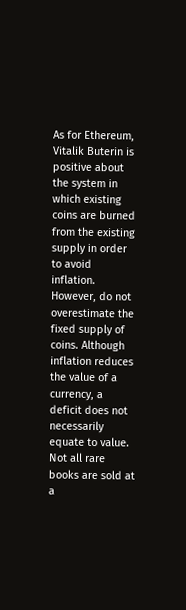As for Ethereum, Vitalik Buterin is positive about the system in which existing coins are burned from the existing supply in order to avoid inflation.
However, do not overestimate the fixed supply of coins. Although inflation reduces the value of a currency, a deficit does not necessarily equate to value.
Not all rare books are sold at a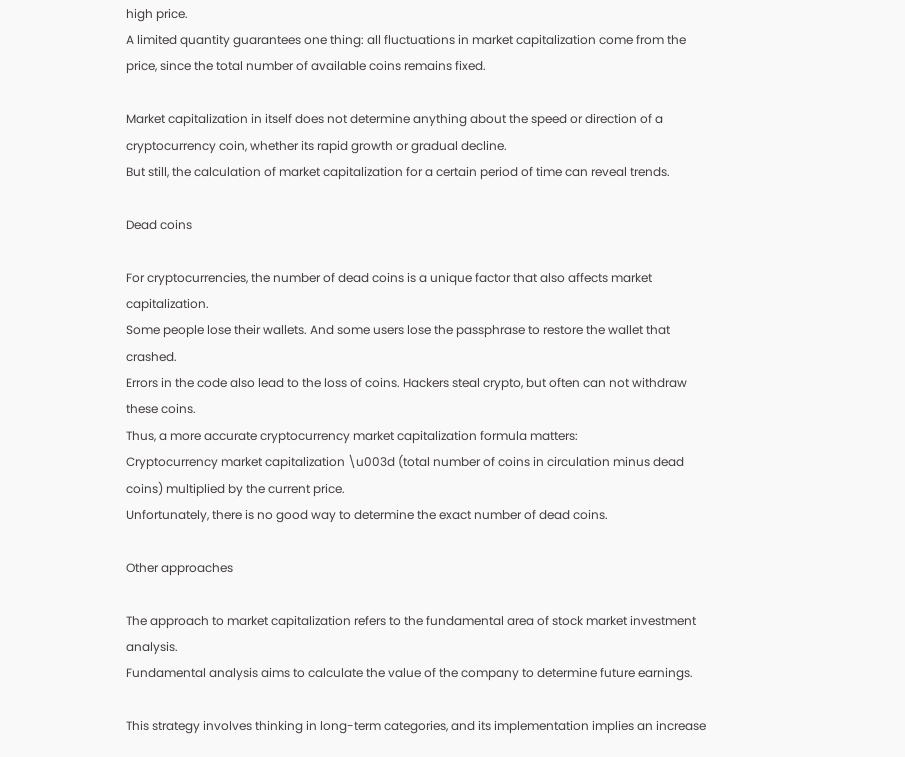high price.
A limited quantity guarantees one thing: all fluctuations in market capitalization come from the price, since the total number of available coins remains fixed.

Market capitalization in itself does not determine anything about the speed or direction of a cryptocurrency coin, whether its rapid growth or gradual decline.
But still, the calculation of market capitalization for a certain period of time can reveal trends.

Dead coins

For cryptocurrencies, the number of dead coins is a unique factor that also affects market capitalization.
Some people lose their wallets. And some users lose the passphrase to restore the wallet that crashed.
Errors in the code also lead to the loss of coins. Hackers steal crypto, but often can not withdraw these coins.
Thus, a more accurate cryptocurrency market capitalization formula matters:
Cryptocurrency market capitalization \u003d (total number of coins in circulation minus dead coins) multiplied by the current price.
Unfortunately, there is no good way to determine the exact number of dead coins.

Other approaches

The approach to market capitalization refers to the fundamental area of stock market investment analysis.
Fundamental analysis aims to calculate the value of the company to determine future earnings.

This strategy involves thinking in long-term categories, and its implementation implies an increase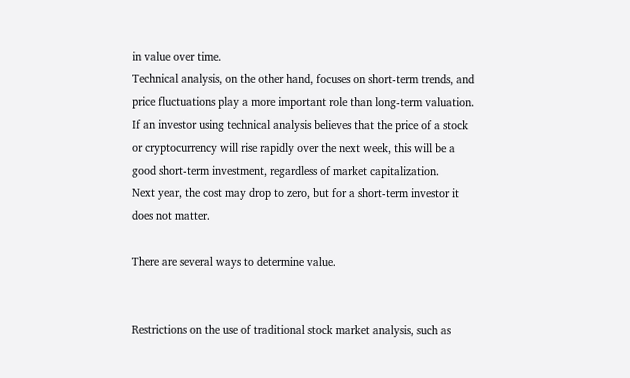in value over time.
Technical analysis, on the other hand, focuses on short-term trends, and price fluctuations play a more important role than long-term valuation.
If an investor using technical analysis believes that the price of a stock or cryptocurrency will rise rapidly over the next week, this will be a good short-term investment, regardless of market capitalization.
Next year, the cost may drop to zero, but for a short-term investor it does not matter.

There are several ways to determine value.


Restrictions on the use of traditional stock market analysis, such as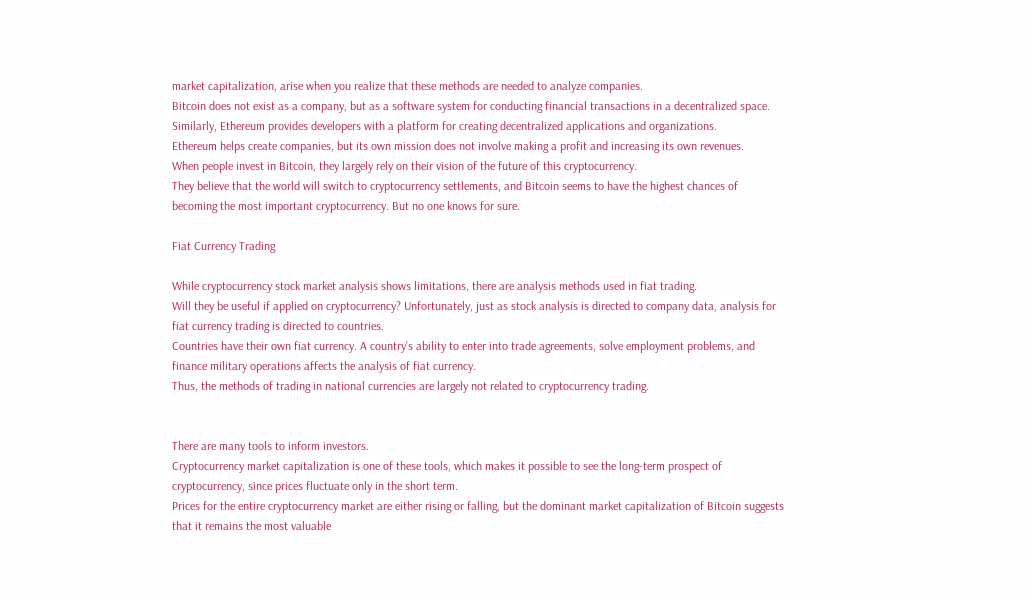market capitalization, arise when you realize that these methods are needed to analyze companies.
Bitcoin does not exist as a company, but as a software system for conducting financial transactions in a decentralized space.
Similarly, Ethereum provides developers with a platform for creating decentralized applications and organizations.
Ethereum helps create companies, but its own mission does not involve making a profit and increasing its own revenues.
When people invest in Bitcoin, they largely rely on their vision of the future of this cryptocurrency.
They believe that the world will switch to cryptocurrency settlements, and Bitcoin seems to have the highest chances of becoming the most important cryptocurrency. But no one knows for sure.

Fiat Currency Trading

While cryptocurrency stock market analysis shows limitations, there are analysis methods used in fiat trading.
Will they be useful if applied on cryptocurrency? Unfortunately, just as stock analysis is directed to company data, analysis for fiat currency trading is directed to countries.
Countries have their own fiat currency. A country’s ability to enter into trade agreements, solve employment problems, and finance military operations affects the analysis of fiat currency.
Thus, the methods of trading in national currencies are largely not related to cryptocurrency trading.


There are many tools to inform investors.
Cryptocurrency market capitalization is one of these tools, which makes it possible to see the long-term prospect of cryptocurrency, since prices fluctuate only in the short term.
Prices for the entire cryptocurrency market are either rising or falling, but the dominant market capitalization of Bitcoin suggests that it remains the most valuable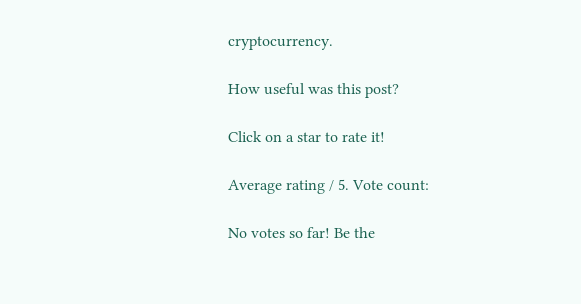cryptocurrency.

How useful was this post?

Click on a star to rate it!

Average rating / 5. Vote count:

No votes so far! Be the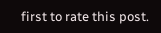first to rate this post.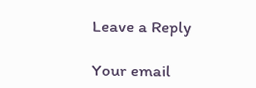Leave a Reply

Your email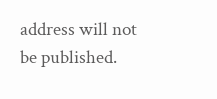address will not be published.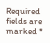Required fields are marked *